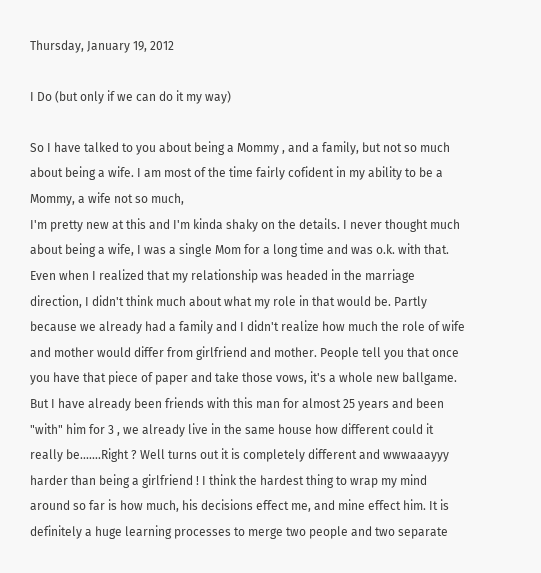Thursday, January 19, 2012

I Do (but only if we can do it my way)

So I have talked to you about being a Mommy , and a family, but not so much about being a wife. I am most of the time fairly cofident in my ability to be a Mommy, a wife not so much,
I'm pretty new at this and I'm kinda shaky on the details. I never thought much about being a wife, I was a single Mom for a long time and was o.k. with that. Even when I realized that my relationship was headed in the marriage direction, I didn't think much about what my role in that would be. Partly because we already had a family and I didn't realize how much the role of wife and mother would differ from girlfriend and mother. People tell you that once you have that piece of paper and take those vows, it's a whole new ballgame. But I have already been friends with this man for almost 25 years and been "with" him for 3 , we already live in the same house how different could it really be.......Right ? Well turns out it is completely different and wwwaaayyy harder than being a girlfriend ! I think the hardest thing to wrap my mind around so far is how much, his decisions effect me, and mine effect him. It is definitely a huge learning processes to merge two people and two separate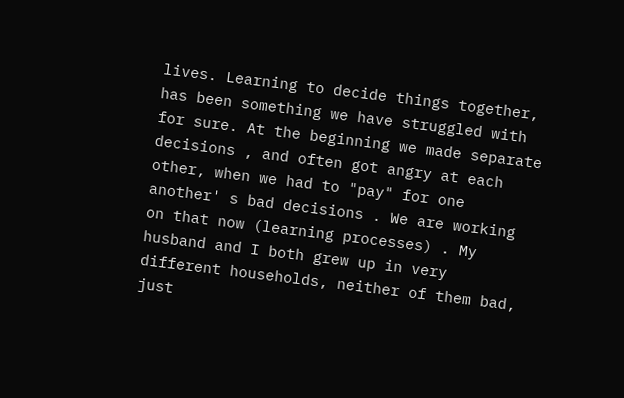lives. Learning to decide things together, has been something we have struggled with for sure. At the beginning we made separate decisions , and often got angry at each other, when we had to "pay" for one another' s bad decisions . We are working on that now (learning processes) . My husband and I both grew up in very different households, neither of them bad, just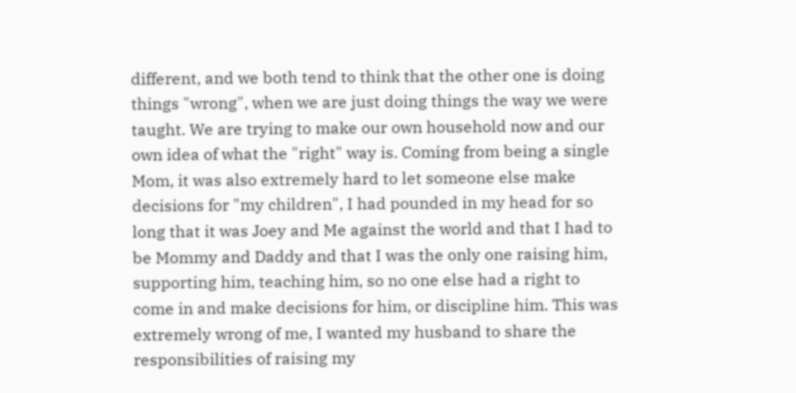different, and we both tend to think that the other one is doing things "wrong", when we are just doing things the way we were taught. We are trying to make our own household now and our own idea of what the "right" way is. Coming from being a single Mom, it was also extremely hard to let someone else make decisions for "my children", I had pounded in my head for so long that it was Joey and Me against the world and that I had to be Mommy and Daddy and that I was the only one raising him, supporting him, teaching him, so no one else had a right to come in and make decisions for him, or discipline him. This was extremely wrong of me, I wanted my husband to share the responsibilities of raising my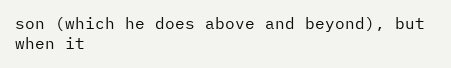son (which he does above and beyond), but when it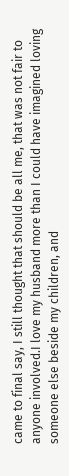came to final say, I still thought that should be all me, that was not fair to anyone involved.I love my husband more than I could have imagined loving someone else beside my children, and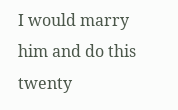I would marry him and do this twenty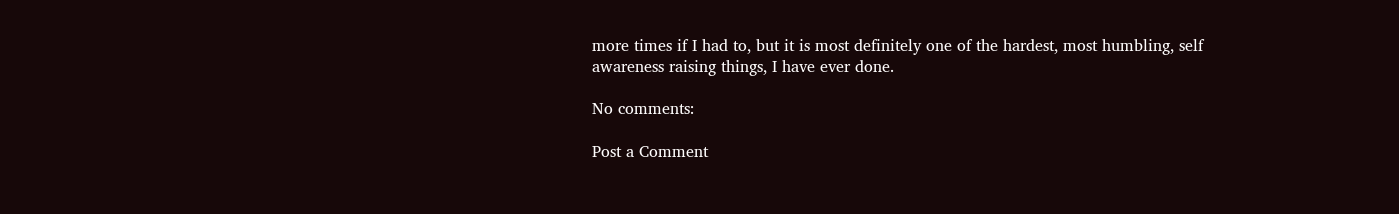more times if I had to, but it is most definitely one of the hardest, most humbling, self awareness raising things, I have ever done.

No comments:

Post a Comment